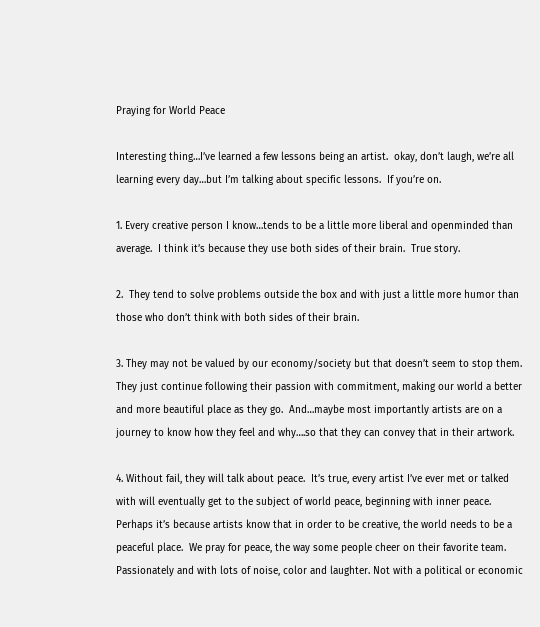Praying for World Peace

Interesting thing…I’ve learned a few lessons being an artist.  okay, don’t laugh, we’re all learning every day…but I’m talking about specific lessons.  If you’re on.

1. Every creative person I know…tends to be a little more liberal and openminded than average.  I think it’s because they use both sides of their brain.  True story.

2.  They tend to solve problems outside the box and with just a little more humor than those who don’t think with both sides of their brain.

3. They may not be valued by our economy/society but that doesn’t seem to stop them.  They just continue following their passion with commitment, making our world a better and more beautiful place as they go.  And…maybe most importantly artists are on a journey to know how they feel and why….so that they can convey that in their artwork.

4. Without fail, they will talk about peace.  It’s true, every artist I’ve ever met or talked with will eventually get to the subject of world peace, beginning with inner peace.  Perhaps it’s because artists know that in order to be creative, the world needs to be a peaceful place.  We pray for peace, the way some people cheer on their favorite team.  Passionately and with lots of noise, color and laughter. Not with a political or economic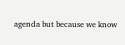agenda but because we know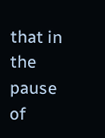that in the pause of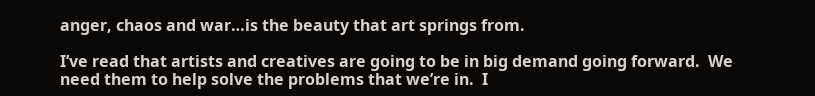anger, chaos and war…is the beauty that art springs from.

I’ve read that artists and creatives are going to be in big demand going forward.  We need them to help solve the problems that we’re in.  I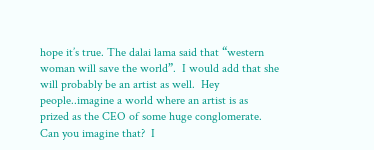hope it’s true. The dalai lama said that “western woman will save the world”.  I would add that she will probably be an artist as well.  Hey people..imagine a world where an artist is as prized as the CEO of some huge conglomerate.  Can you imagine that?  I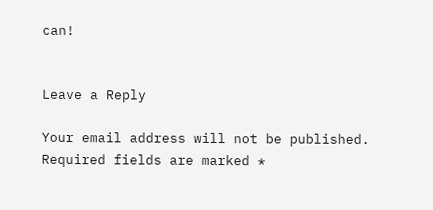can!


Leave a Reply

Your email address will not be published. Required fields are marked *